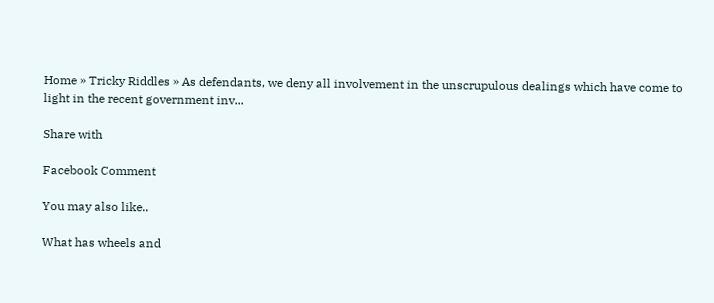Home » Tricky Riddles » As defendants, we deny all involvement in the unscrupulous dealings which have come to light in the recent government inv...

Share with

Facebook Comment

You may also like..

What has wheels and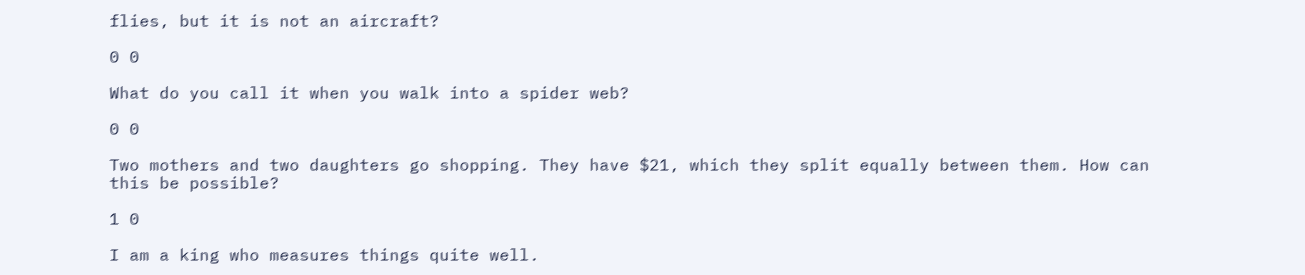flies, but it is not an aircraft?

0 0

What do you call it when you walk into a spider web?

0 0

Two mothers and two daughters go shopping. They have $21, which they split equally between them. How can this be possible?

1 0

I am a king who measures things quite well.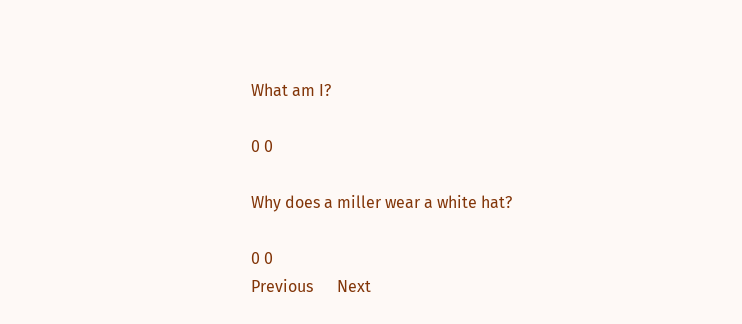What am I?

0 0

Why does a miller wear a white hat?

0 0
Previous      Next